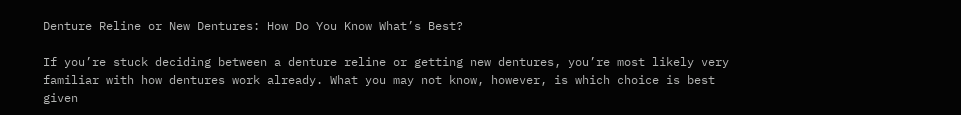Denture Reline or New Dentures: How Do You Know What’s Best?

If you’re stuck deciding between a denture reline or getting new dentures, you’re most likely very familiar with how dentures work already. What you may not know, however, is which choice is best given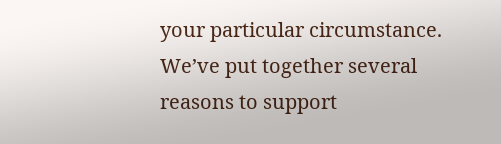your particular circumstance. We’ve put together several reasons to support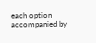each option accompanied by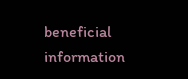beneficial information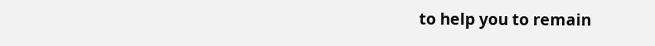to help you to remain